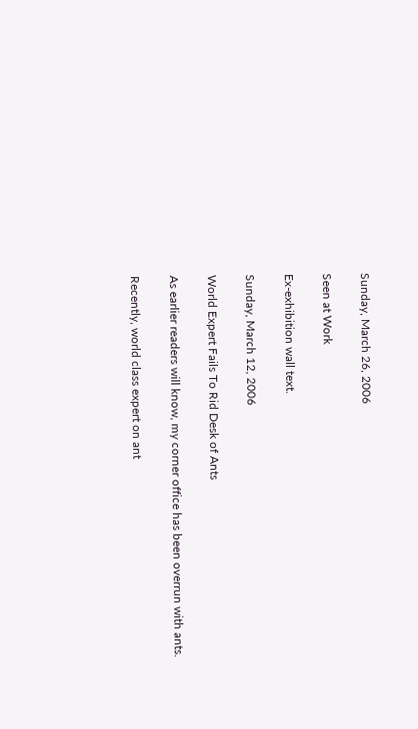Sunday, March 26, 2006

Seen at Work

Ex-exhibition wall text.

Sunday, March 12, 2006

World Expert Fails To Rid Desk of Ants

As earlier readers will know, my corner office has been overrun with ants.

Recently, world class expert on ant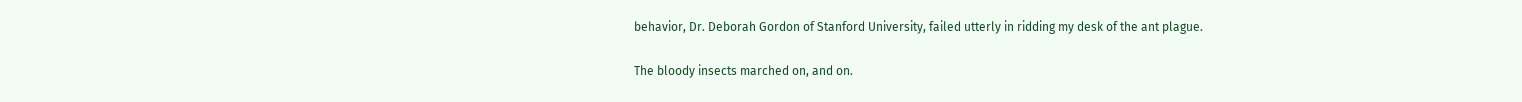behavior, Dr. Deborah Gordon of Stanford University, failed utterly in ridding my desk of the ant plague.

The bloody insects marched on, and on.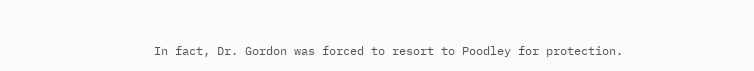In fact, Dr. Gordon was forced to resort to Poodley for protection.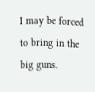I may be forced to bring in the big guns.